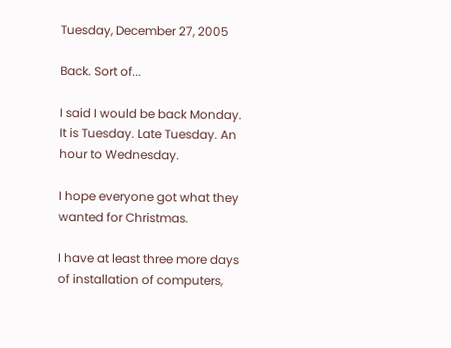Tuesday, December 27, 2005

Back. Sort of...

I said I would be back Monday. It is Tuesday. Late Tuesday. An hour to Wednesday.

I hope everyone got what they wanted for Christmas.

I have at least three more days of installation of computers,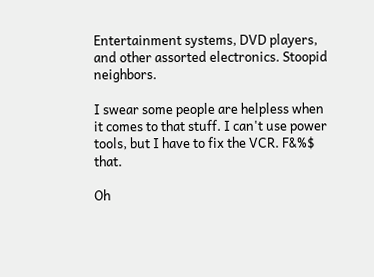Entertainment systems, DVD players, and other assorted electronics. Stoopid neighbors.

I swear some people are helpless when it comes to that stuff. I can't use power tools, but I have to fix the VCR. F&%$ that.

Oh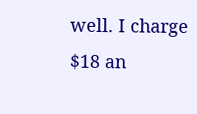well. I charge $18 an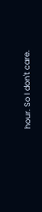hour. So I don't care.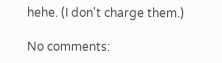hehe. (I don't charge them.)

No comments: